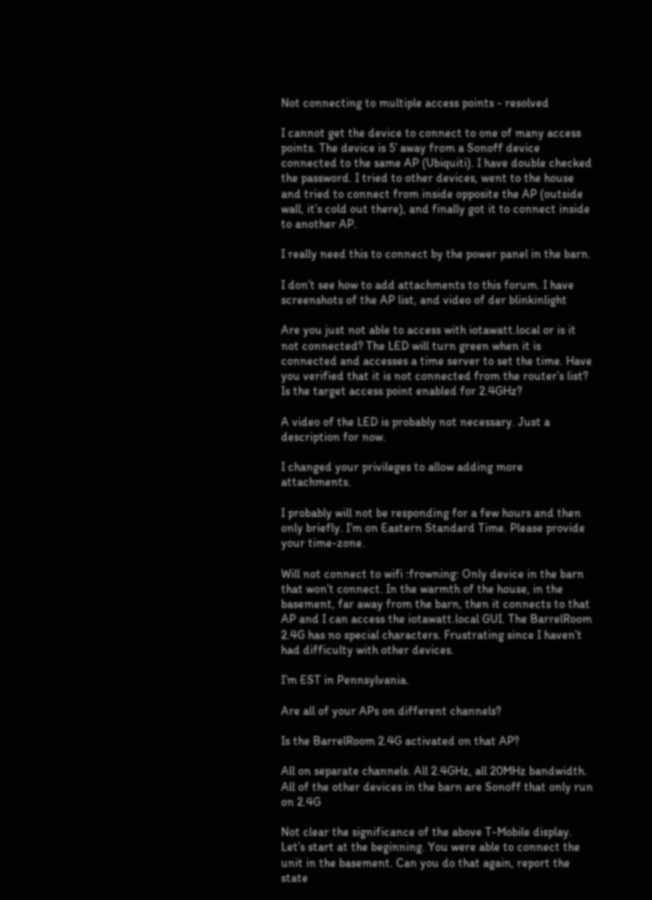Not connecting to multiple access points - resolved

I cannot get the device to connect to one of many access points. The device is 5’ away from a Sonoff device connected to the same AP (Ubiquiti). I have double checked the password. I tried to other devices, went to the house and tried to connect from inside opposite the AP (outside wall, it’s cold out there), and finally got it to connect inside to another AP.

I really need this to connect by the power panel in the barn.

I don’t see how to add attachments to this forum. I have screenshots of the AP list, and video of der blinkinlight

Are you just not able to access with iotawatt.local or is it not connected? The LED will turn green when it is connected and accesses a time server to set the time. Have you verified that it is not connected from the router’s list? Is the target access point enabled for 2.4GHz?

A video of the LED is probably not necessary. Just a description for now.

I changed your privileges to allow adding more attachments.

I probably will not be responding for a few hours and then only briefly. I’m on Eastern Standard Time. Please provide your time-zone.

Will not connect to wifi :frowning: Only device in the barn that won’t connect. In the warmth of the house, in the basement, far away from the barn, then it connects to that AP and I can access the iotawatt.local GUI. The BarrelRoom 2.4G has no special characters. Frustrating since I haven’t had difficulty with other devices.

I’m EST in Pennsylvania.

Are all of your APs on different channels?

Is the BarrelRoom 2.4G activated on that AP?

All on separate channels. All 2.4GHz, all 20MHz bandwidth. All of the other devices in the barn are Sonoff that only run on 2.4G

Not clear the significance of the above T-Mobile display. Let’s start at the beginning. You were able to connect the unit in the basement. Can you do that again, report the state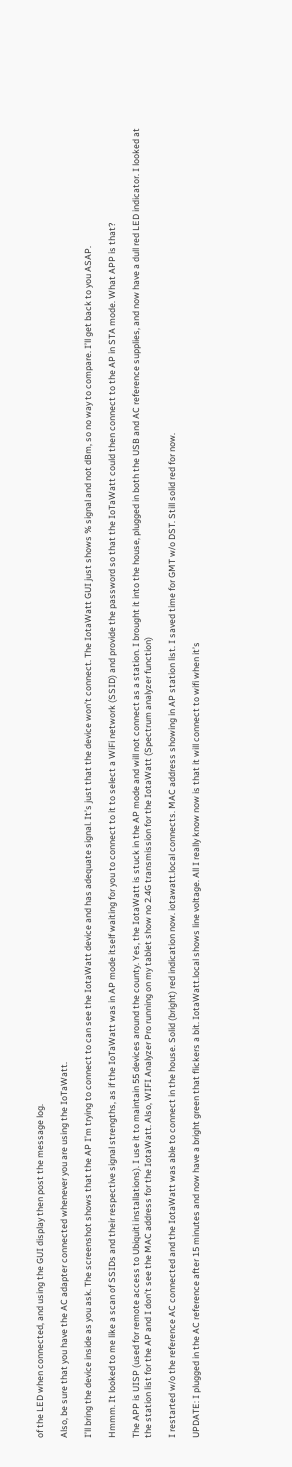of the LED when connected, and using the GUI display then post the message log.

Also, be sure that you have the AC adapter connected whenever you are using the IoTaWatt.

I’ll bring the device inside as you ask. The screenshot shows that the AP I’m trying to connect to can see the IotaWatt device and has adequate signal. It’s just that the device won’t connect. The IotaWatt GUI just shows % signal and not dBm, so no way to compare. I’ll get back to you ASAP.

Hmmm. It looked to me like a scan of SSIDs and their respective signal strengths, as if the IoTaWatt was in AP mode itself waiting for you to connect to it to select a WiFi network (SSID) and provide the password so that the IoTaWatt could then connect to the AP in STA mode. What APP is that?

The APP is UISP (used for remote access to Ubiquiti installations). I use it to maintain 55 devices around the county. Yes, the IotaWatt is stuck in the AP mode and will not connect as a station. I brought it into the house, plugged in both the USB and AC reference supplies, and now have a dull red LED indicator. I looked at the station list for the AP and I don’t see the MAC address for the IotaWatt. Also, WIFI Analyzer Pro running on my tablet show no 2.4G transmission for the IotaWatt (Spectrum analyzer function)

I restarted w/o the reference AC connected and the IotaWatt was able to connect in the house. Solid (bright) red indication now. iotawatt.local connects. MAC address showing in AP station list. I saved time for GMT w/o DST. Still solid red for now.

UPDATE: I plugged in the AC reference after 15 minutes and now have a bright green that flickers a bit. IotaWatt.local shows line voltage. All I really know now is that it will connect to wifi when it’s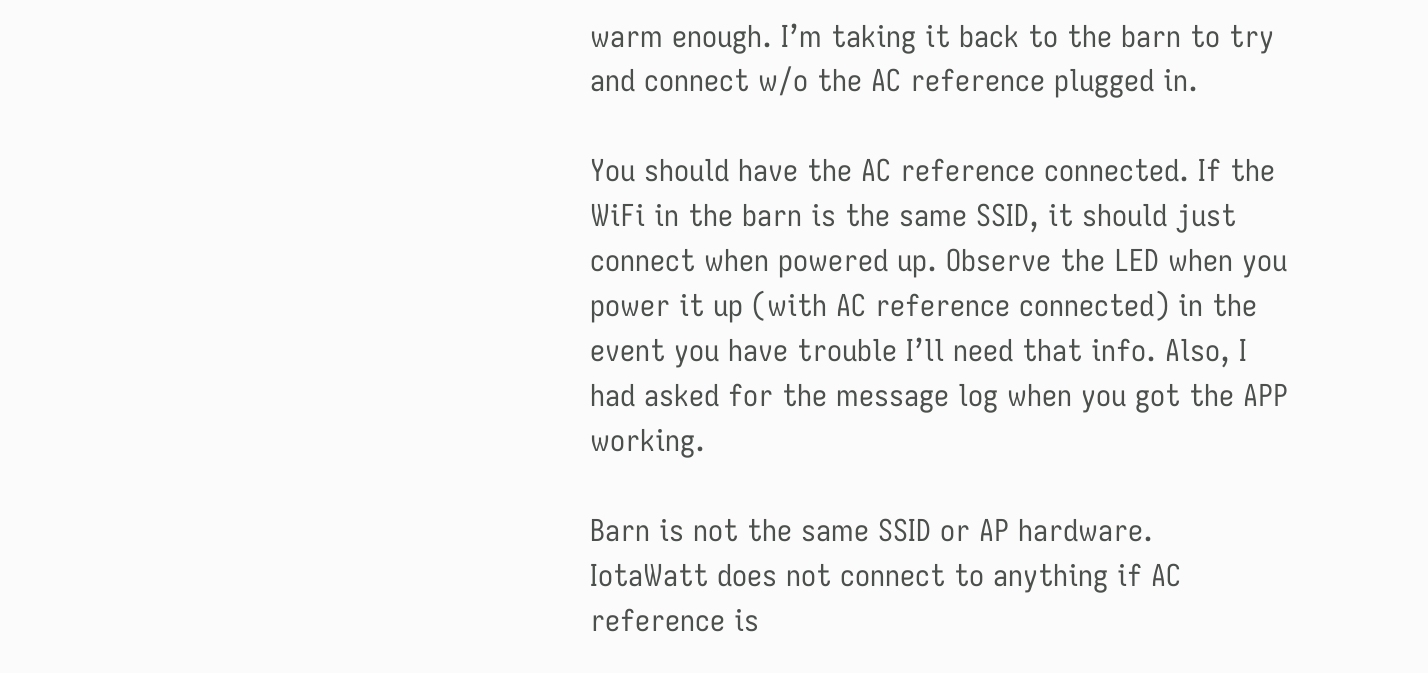warm enough. I’m taking it back to the barn to try and connect w/o the AC reference plugged in.

You should have the AC reference connected. If the WiFi in the barn is the same SSID, it should just connect when powered up. Observe the LED when you power it up (with AC reference connected) in the event you have trouble I’ll need that info. Also, I had asked for the message log when you got the APP working.

Barn is not the same SSID or AP hardware.
IotaWatt does not connect to anything if AC reference is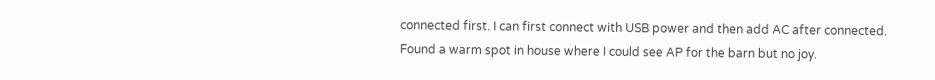connected first. I can first connect with USB power and then add AC after connected.
Found a warm spot in house where I could see AP for the barn but no joy.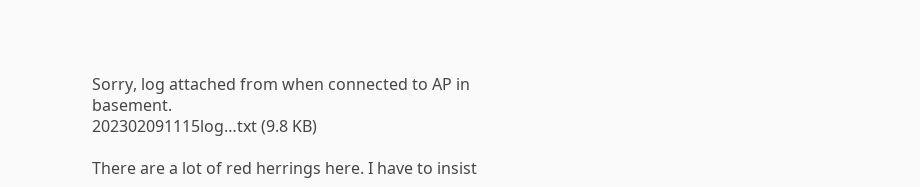Sorry, log attached from when connected to AP in basement.
202302091115log…txt (9.8 KB)

There are a lot of red herrings here. I have to insist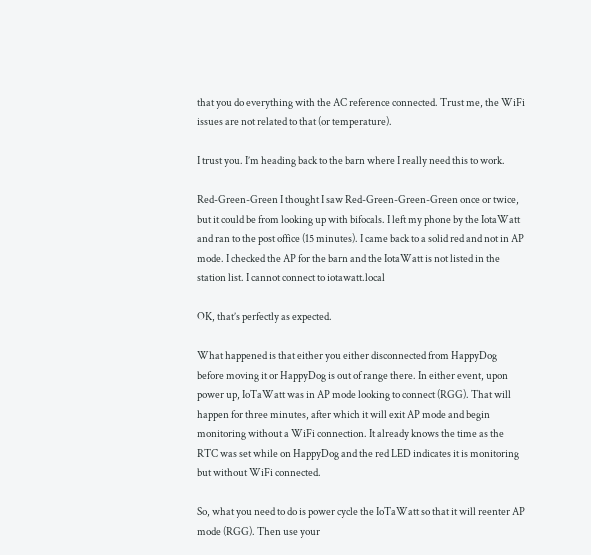that you do everything with the AC reference connected. Trust me, the WiFi issues are not related to that (or temperature).

I trust you. I’m heading back to the barn where I really need this to work.

Red-Green-Green I thought I saw Red-Green-Green-Green once or twice, but it could be from looking up with bifocals. I left my phone by the IotaWatt and ran to the post office (15 minutes). I came back to a solid red and not in AP mode. I checked the AP for the barn and the IotaWatt is not listed in the station list. I cannot connect to iotawatt.local

OK, that’s perfectly as expected.

What happened is that either you either disconnected from HappyDog before moving it or HappyDog is out of range there. In either event, upon power up, IoTaWatt was in AP mode looking to connect (RGG). That will happen for three minutes, after which it will exit AP mode and begin monitoring without a WiFi connection. It already knows the time as the RTC was set while on HappyDog and the red LED indicates it is monitoring but without WiFi connected.

So, what you need to do is power cycle the IoTaWatt so that it will reenter AP mode (RGG). Then use your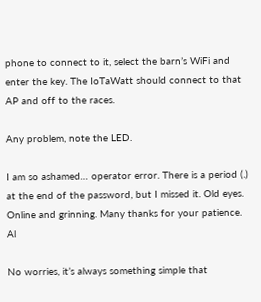phone to connect to it, select the barn’s WiFi and enter the key. The IoTaWatt should connect to that AP and off to the races.

Any problem, note the LED.

I am so ashamed… operator error. There is a period (.) at the end of the password, but I missed it. Old eyes. Online and grinning. Many thanks for your patience. Al

No worries, it’s always something simple that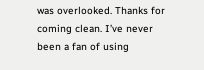was overlooked. Thanks for coming clean. I’ve never been a fan of using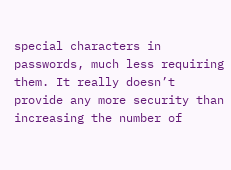special characters in passwords, much less requiring them. It really doesn’t provide any more security than increasing the number of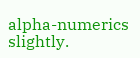alpha-numerics slightly.